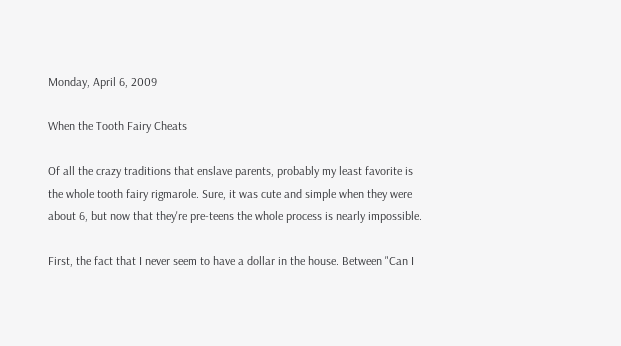Monday, April 6, 2009

When the Tooth Fairy Cheats

Of all the crazy traditions that enslave parents, probably my least favorite is the whole tooth fairy rigmarole. Sure, it was cute and simple when they were about 6, but now that they're pre-teens the whole process is nearly impossible.

First, the fact that I never seem to have a dollar in the house. Between "Can I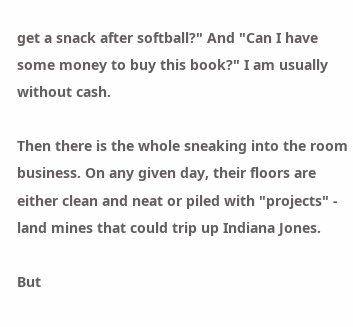get a snack after softball?" And "Can I have some money to buy this book?" I am usually without cash.

Then there is the whole sneaking into the room business. On any given day, their floors are either clean and neat or piled with "projects" - land mines that could trip up Indiana Jones.

But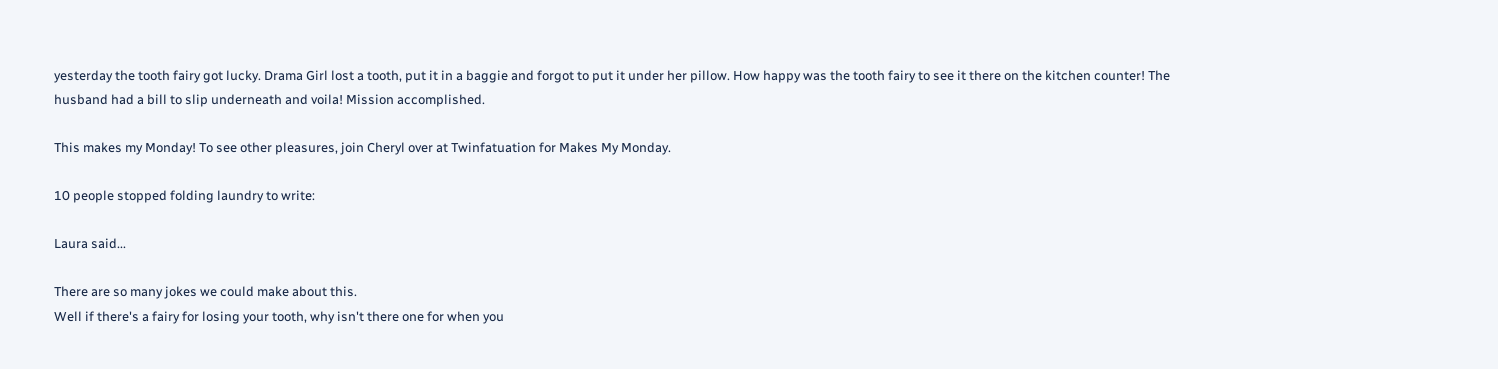yesterday the tooth fairy got lucky. Drama Girl lost a tooth, put it in a baggie and forgot to put it under her pillow. How happy was the tooth fairy to see it there on the kitchen counter! The husband had a bill to slip underneath and voila! Mission accomplished.

This makes my Monday! To see other pleasures, join Cheryl over at Twinfatuation for Makes My Monday.

10 people stopped folding laundry to write:

Laura said...

There are so many jokes we could make about this.
Well if there's a fairy for losing your tooth, why isn't there one for when you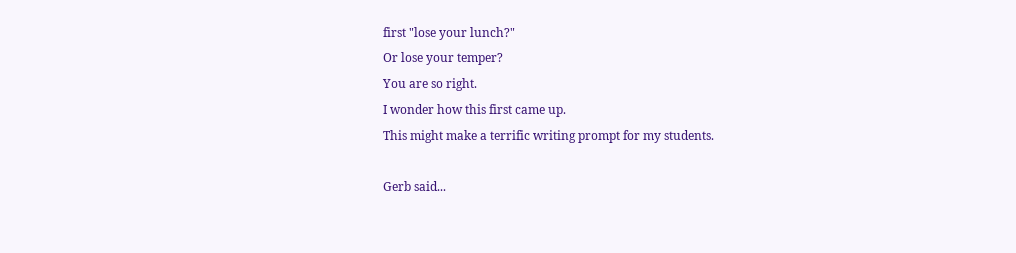first "lose your lunch?"
Or lose your temper?
You are so right.
I wonder how this first came up.
This might make a terrific writing prompt for my students.

Gerb said...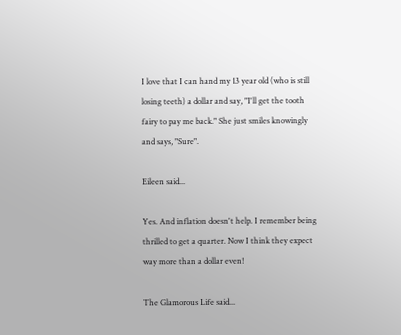I love that I can hand my 13 year old (who is still losing teeth) a dollar and say, "I'll get the tooth fairy to pay me back." She just smiles knowingly and says, "Sure".

Eileen said...

Yes. And inflation doesn't help. I remember being thrilled to get a quarter. Now I think they expect way more than a dollar even!

The Glamorous Life said...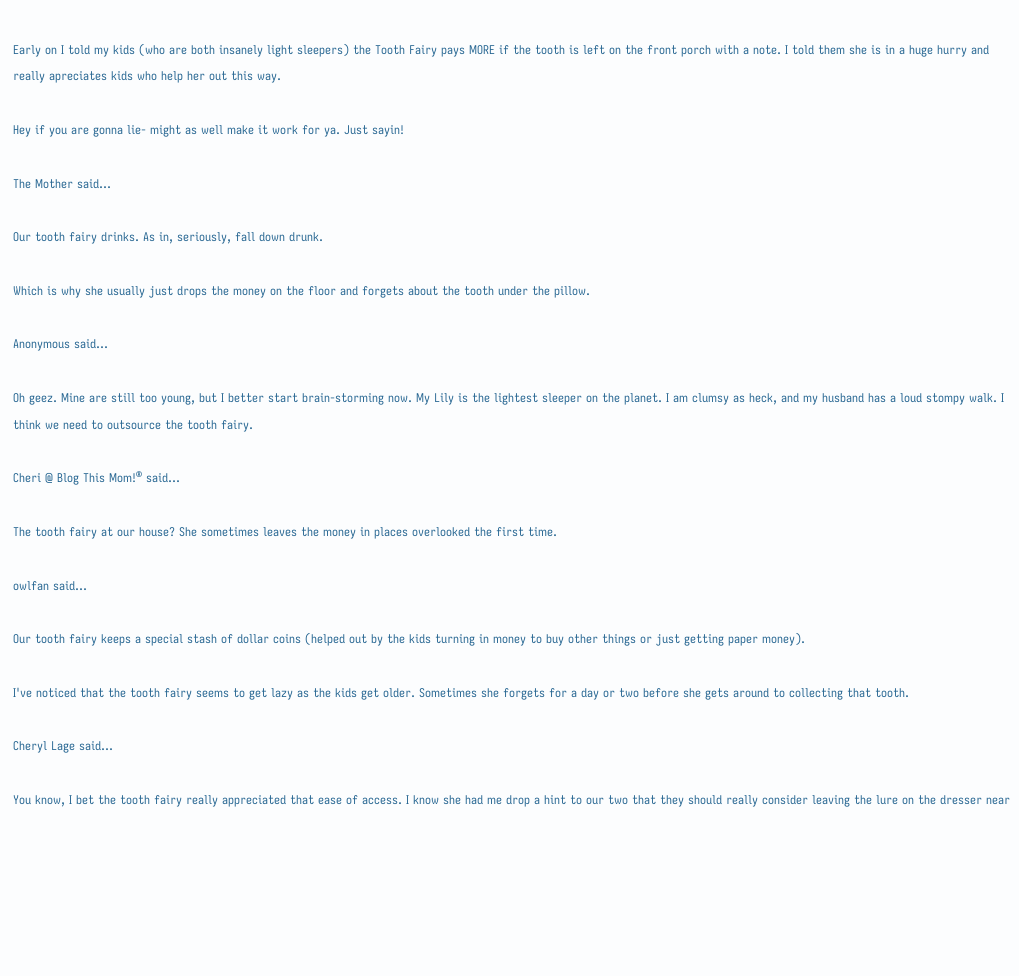Early on I told my kids (who are both insanely light sleepers) the Tooth Fairy pays MORE if the tooth is left on the front porch with a note. I told them she is in a huge hurry and really apreciates kids who help her out this way.

Hey if you are gonna lie- might as well make it work for ya. Just sayin!

The Mother said...

Our tooth fairy drinks. As in, seriously, fall down drunk.

Which is why she usually just drops the money on the floor and forgets about the tooth under the pillow.

Anonymous said...

Oh geez. Mine are still too young, but I better start brain-storming now. My Lily is the lightest sleeper on the planet. I am clumsy as heck, and my husband has a loud stompy walk. I think we need to outsource the tooth fairy.

Cheri @ Blog This Mom!® said...

The tooth fairy at our house? She sometimes leaves the money in places overlooked the first time.

owlfan said...

Our tooth fairy keeps a special stash of dollar coins (helped out by the kids turning in money to buy other things or just getting paper money).

I've noticed that the tooth fairy seems to get lazy as the kids get older. Sometimes she forgets for a day or two before she gets around to collecting that tooth.

Cheryl Lage said...

You know, I bet the tooth fairy really appreciated that ease of access. I know she had me drop a hint to our two that they should really consider leaving the lure on the dresser near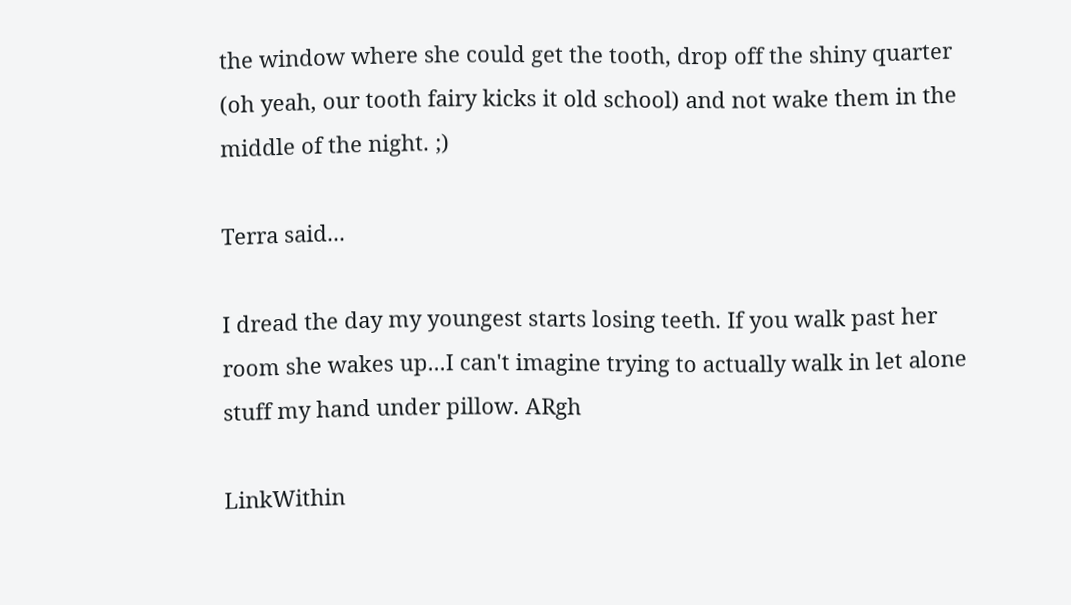the window where she could get the tooth, drop off the shiny quarter (oh yeah, our tooth fairy kicks it old school) and not wake them in the middle of the night. ;)

Terra said...

I dread the day my youngest starts losing teeth. If you walk past her room she wakes up...I can't imagine trying to actually walk in let alone stuff my hand under pillow. ARgh

LinkWithin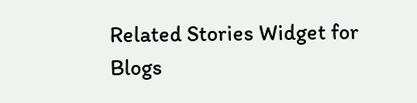Related Stories Widget for Blogs